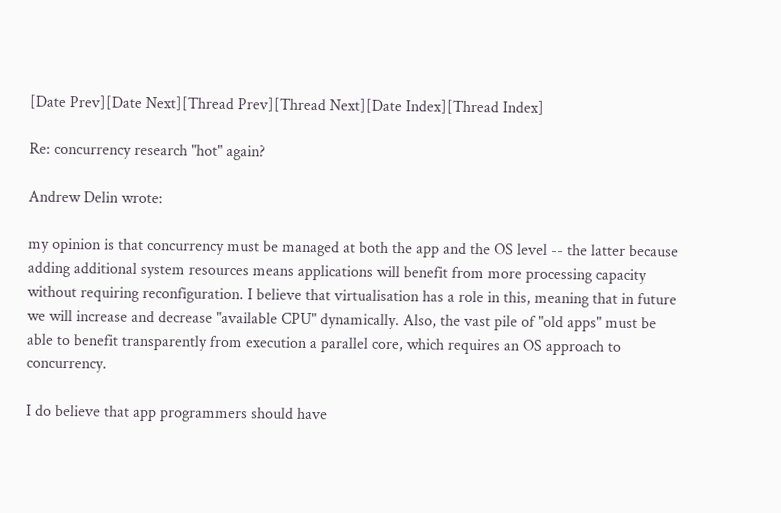[Date Prev][Date Next][Thread Prev][Thread Next][Date Index][Thread Index]

Re: concurrency research "hot" again?

Andrew Delin wrote:

my opinion is that concurrency must be managed at both the app and the OS level -- the latter because adding additional system resources means applications will benefit from more processing capacity without requiring reconfiguration. I believe that virtualisation has a role in this, meaning that in future we will increase and decrease "available CPU" dynamically. Also, the vast pile of "old apps" must be able to benefit transparently from execution a parallel core, which requires an OS approach to concurrency.

I do believe that app programmers should have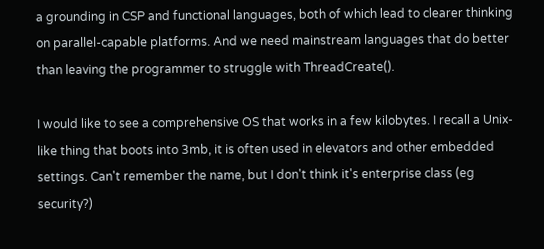a grounding in CSP and functional languages, both of which lead to clearer thinking on parallel-capable platforms. And we need mainstream languages that do better than leaving the programmer to struggle with ThreadCreate().

I would like to see a comprehensive OS that works in a few kilobytes. I recall a Unix-like thing that boots into 3mb, it is often used in elevators and other embedded settings. Can't remember the name, but I don't think it's enterprise class (eg security?)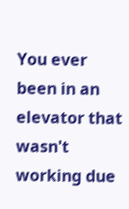You ever been in an elevator that wasn't working due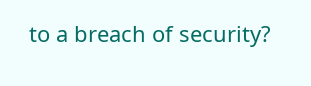to a breach of security?